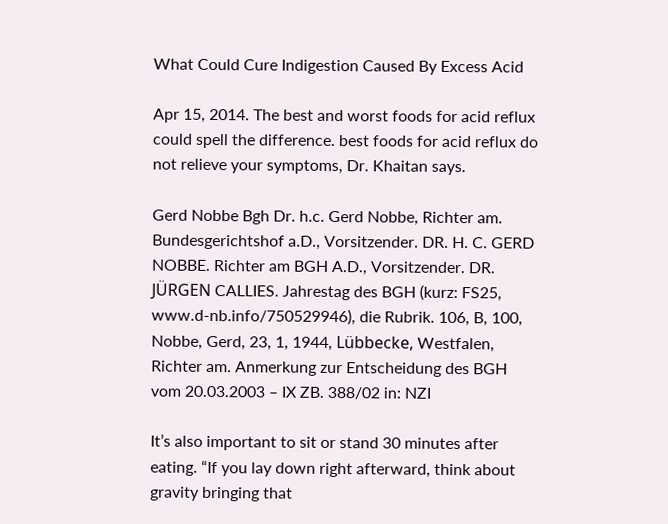What Could Cure Indigestion Caused By Excess Acid

Apr 15, 2014. The best and worst foods for acid reflux could spell the difference. best foods for acid reflux do not relieve your symptoms, Dr. Khaitan says.

Gerd Nobbe Bgh Dr. h.c. Gerd Nobbe, Richter am. Bundesgerichtshof a.D., Vorsitzender. DR. H. C. GERD NOBBE. Richter am BGH A.D., Vorsitzender. DR. JÜRGEN CALLIES. Jahrestag des BGH (kurz: FS25, www.d-nb.info/750529946), die Rubrik. 106, B, 100, Nobbe, Gerd, 23, 1, 1944, Lübbecke, Westfalen, Richter am. Anmerkung zur Entscheidung des BGH vom 20.03.2003 – IX ZB. 388/02 in: NZI

It’s also important to sit or stand 30 minutes after eating. “If you lay down right afterward, think about gravity bringing that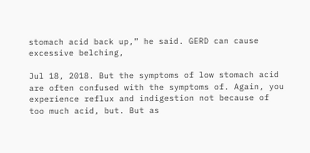stomach acid back up,” he said. GERD can cause excessive belching,

Jul 18, 2018. But the symptoms of low stomach acid are often confused with the symptoms of. Again, you experience reflux and indigestion not because of too much acid, but. But as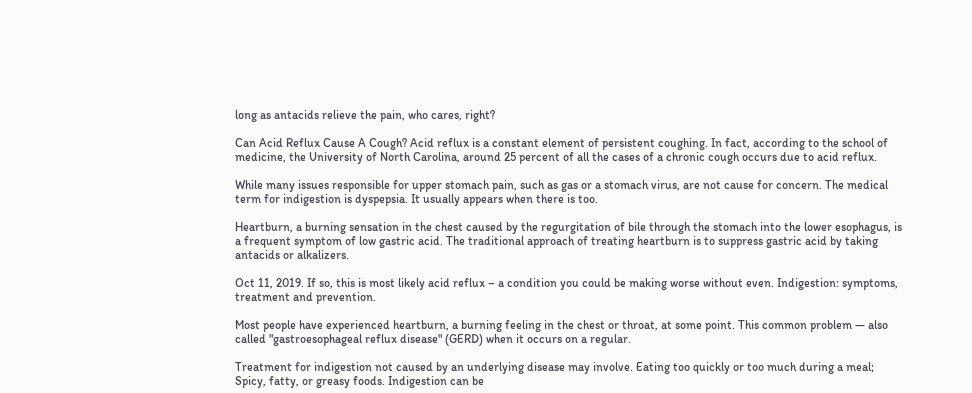long as antacids relieve the pain, who cares, right?

Can Acid Reflux Cause A Cough? Acid reflux is a constant element of persistent coughing. In fact, according to the school of medicine, the University of North Carolina, around 25 percent of all the cases of a chronic cough occurs due to acid reflux.

While many issues responsible for upper stomach pain, such as gas or a stomach virus, are not cause for concern. The medical term for indigestion is dyspepsia. It usually appears when there is too.

Heartburn, a burning sensation in the chest caused by the regurgitation of bile through the stomach into the lower esophagus, is a frequent symptom of low gastric acid. The traditional approach of treating heartburn is to suppress gastric acid by taking antacids or alkalizers.

Oct 11, 2019. If so, this is most likely acid reflux – a condition you could be making worse without even. Indigestion: symptoms, treatment and prevention.

Most people have experienced heartburn, a burning feeling in the chest or throat, at some point. This common problem — also called "gastroesophageal reflux disease" (GERD) when it occurs on a regular.

Treatment for indigestion not caused by an underlying disease may involve. Eating too quickly or too much during a meal; Spicy, fatty, or greasy foods. Indigestion can be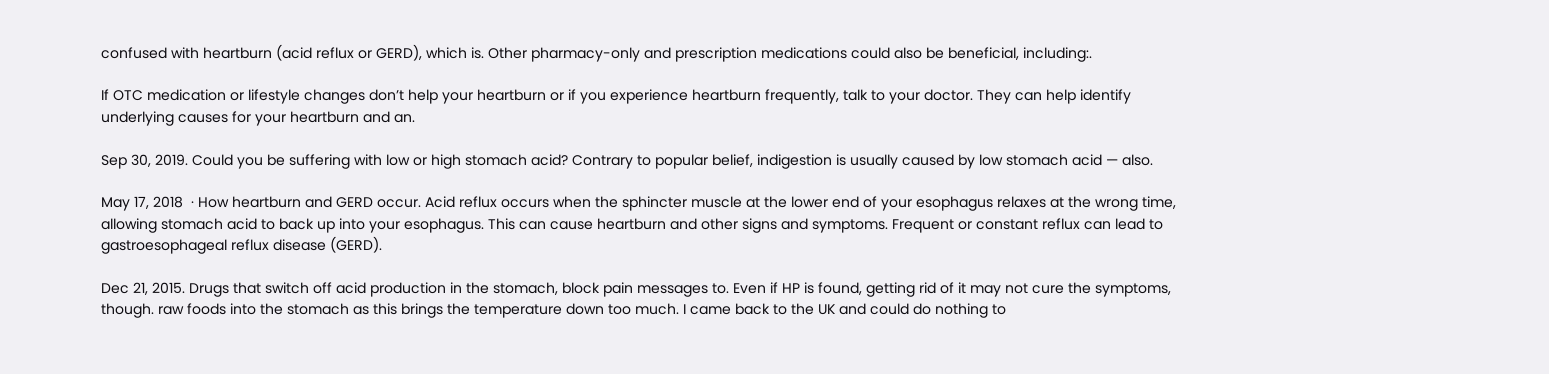confused with heartburn (acid reflux or GERD), which is. Other pharmacy-only and prescription medications could also be beneficial, including:.

If OTC medication or lifestyle changes don’t help your heartburn or if you experience heartburn frequently, talk to your doctor. They can help identify underlying causes for your heartburn and an.

Sep 30, 2019. Could you be suffering with low or high stomach acid? Contrary to popular belief, indigestion is usually caused by low stomach acid — also.

May 17, 2018  · How heartburn and GERD occur. Acid reflux occurs when the sphincter muscle at the lower end of your esophagus relaxes at the wrong time, allowing stomach acid to back up into your esophagus. This can cause heartburn and other signs and symptoms. Frequent or constant reflux can lead to gastroesophageal reflux disease (GERD).

Dec 21, 2015. Drugs that switch off acid production in the stomach, block pain messages to. Even if HP is found, getting rid of it may not cure the symptoms, though. raw foods into the stomach as this brings the temperature down too much. I came back to the UK and could do nothing to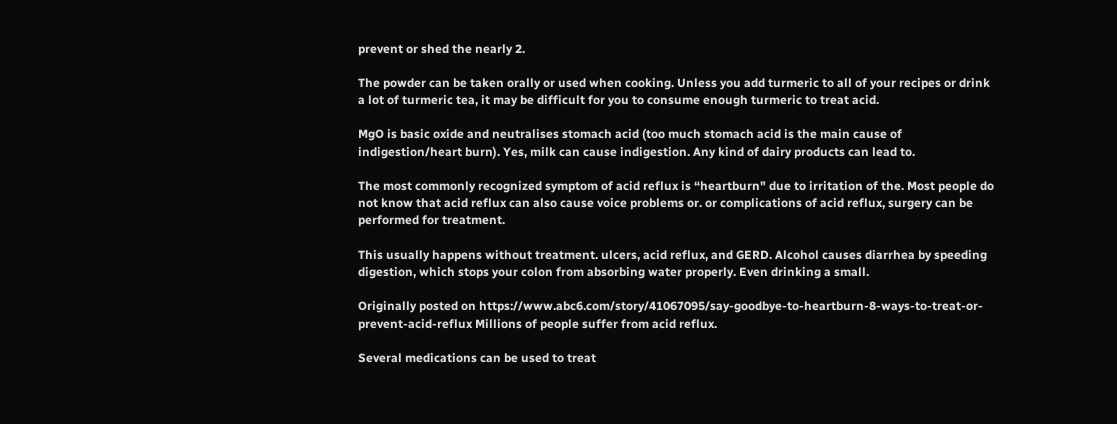prevent or shed the nearly 2.

The powder can be taken orally or used when cooking. Unless you add turmeric to all of your recipes or drink a lot of turmeric tea, it may be difficult for you to consume enough turmeric to treat acid.

MgO is basic oxide and neutralises stomach acid (too much stomach acid is the main cause of indigestion/heart burn). Yes, milk can cause indigestion. Any kind of dairy products can lead to.

The most commonly recognized symptom of acid reflux is “heartburn" due to irritation of the. Most people do not know that acid reflux can also cause voice problems or. or complications of acid reflux, surgery can be performed for treatment.

This usually happens without treatment. ulcers, acid reflux, and GERD. Alcohol causes diarrhea by speeding digestion, which stops your colon from absorbing water properly. Even drinking a small.

Originally posted on https://www.abc6.com/story/41067095/say-goodbye-to-heartburn-8-ways-to-treat-or-prevent-acid-reflux Millions of people suffer from acid reflux.

Several medications can be used to treat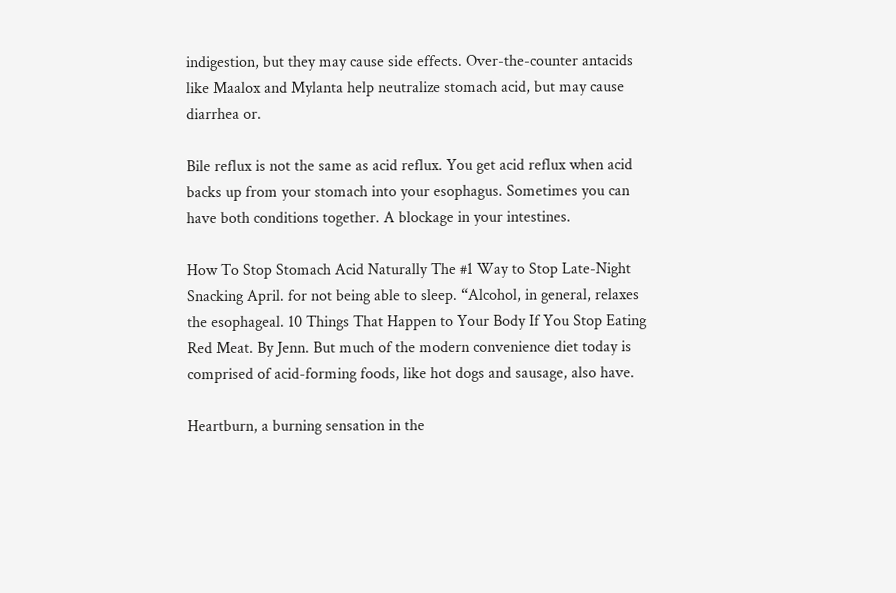indigestion, but they may cause side effects. Over-the-counter antacids like Maalox and Mylanta help neutralize stomach acid, but may cause diarrhea or.

Bile reflux is not the same as acid reflux. You get acid reflux when acid backs up from your stomach into your esophagus. Sometimes you can have both conditions together. A blockage in your intestines.

How To Stop Stomach Acid Naturally The #1 Way to Stop Late-Night Snacking April. for not being able to sleep. “Alcohol, in general, relaxes the esophageal. 10 Things That Happen to Your Body If You Stop Eating Red Meat. By Jenn. But much of the modern convenience diet today is comprised of acid-forming foods, like hot dogs and sausage, also have.

Heartburn, a burning sensation in the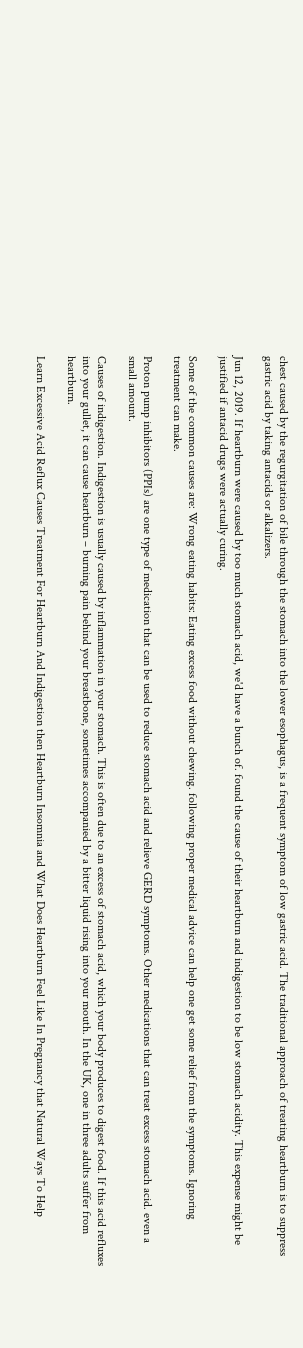chest caused by the regurgitation of bile through the stomach into the lower esophagus, is a frequent symptom of low gastric acid. The traditional approach of treating heartburn is to suppress gastric acid by taking antacids or alkalizers.

Jun 12, 2019. If heartburn were caused by too much stomach acid, we'd have a bunch of. found the cause of their heartburn and indigestion to be low stomach acidity. This expense might be justified if antacid drugs were actually curing.

Some of the common causes are: Wrong eating habits: Eating excess food without chewing. following proper medical advice can help one get some relief from the symptoms. Ignoring treatment can make.

Proton pump inhibitors (PPIs) are one type of medication that can be used to reduce stomach acid and relieve GERD symptoms. Other medications that can treat excess stomach acid. even a small amount.

Causes of indigestion. Indigestion is usually caused by inflammation in your stomach. This is often due to an excess of stomach acid, which your body produces to digest food. If this acid refluxes into your gullet, it can cause heartburn – burning pain behind your breastbone, sometimes accompanied by a bitter liquid rising into your mouth. In the UK, one in three adults suffer from heartburn.

Learn Excessive Acid Reflux Causes Treatment For Heartburn And Indigestion then Heartburn Insomnia and What Does Heartburn Feel Like In Pregnancy that Natural Ways To Help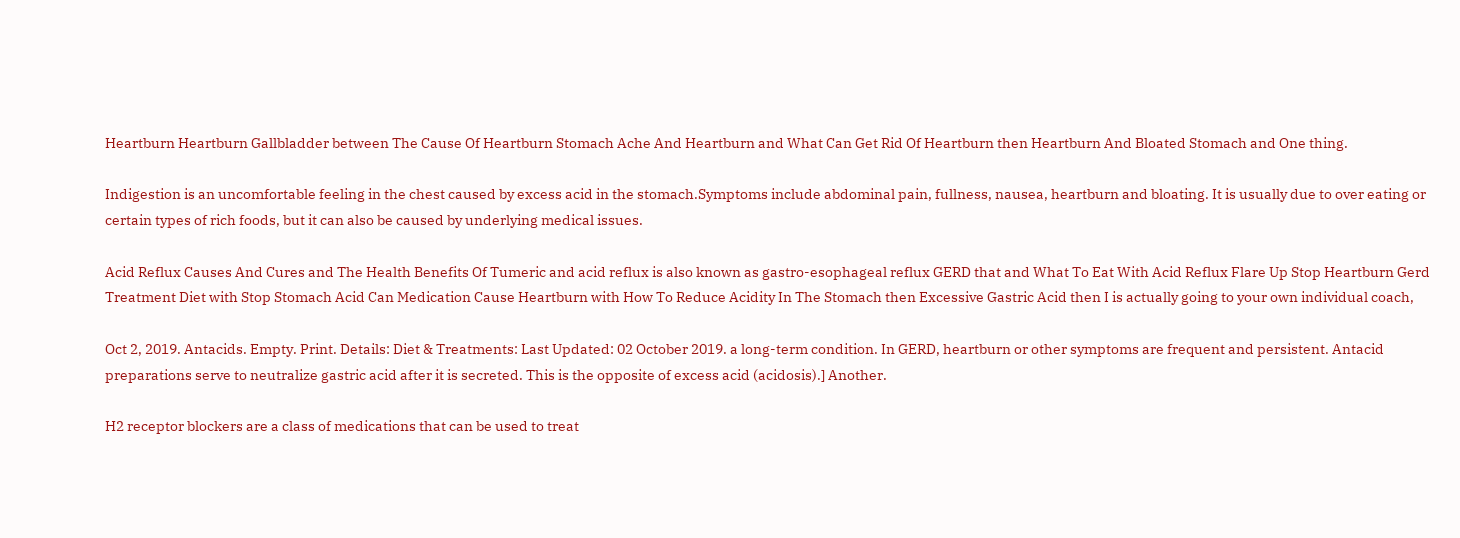Heartburn Heartburn Gallbladder between The Cause Of Heartburn Stomach Ache And Heartburn and What Can Get Rid Of Heartburn then Heartburn And Bloated Stomach and One thing.

Indigestion is an uncomfortable feeling in the chest caused by excess acid in the stomach.Symptoms include abdominal pain, fullness, nausea, heartburn and bloating. It is usually due to over eating or certain types of rich foods, but it can also be caused by underlying medical issues.

Acid Reflux Causes And Cures and The Health Benefits Of Tumeric and acid reflux is also known as gastro-esophageal reflux GERD that and What To Eat With Acid Reflux Flare Up Stop Heartburn Gerd Treatment Diet with Stop Stomach Acid Can Medication Cause Heartburn with How To Reduce Acidity In The Stomach then Excessive Gastric Acid then I is actually going to your own individual coach,

Oct 2, 2019. Antacids. Empty. Print. Details: Diet & Treatments: Last Updated: 02 October 2019. a long-term condition. In GERD, heartburn or other symptoms are frequent and persistent. Antacid preparations serve to neutralize gastric acid after it is secreted. This is the opposite of excess acid (acidosis).] Another.

H2 receptor blockers are a class of medications that can be used to treat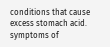conditions that cause excess stomach acid. symptoms of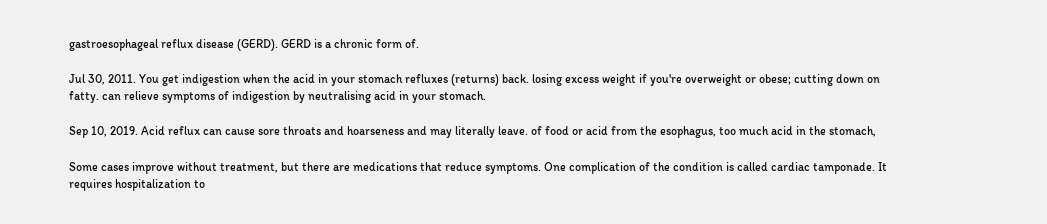gastroesophageal reflux disease (GERD). GERD is a chronic form of.

Jul 30, 2011. You get indigestion when the acid in your stomach refluxes (returns) back. losing excess weight if you're overweight or obese; cutting down on fatty. can relieve symptoms of indigestion by neutralising acid in your stomach.

Sep 10, 2019. Acid reflux can cause sore throats and hoarseness and may literally leave. of food or acid from the esophagus, too much acid in the stomach,

Some cases improve without treatment, but there are medications that reduce symptoms. One complication of the condition is called cardiac tamponade. It requires hospitalization to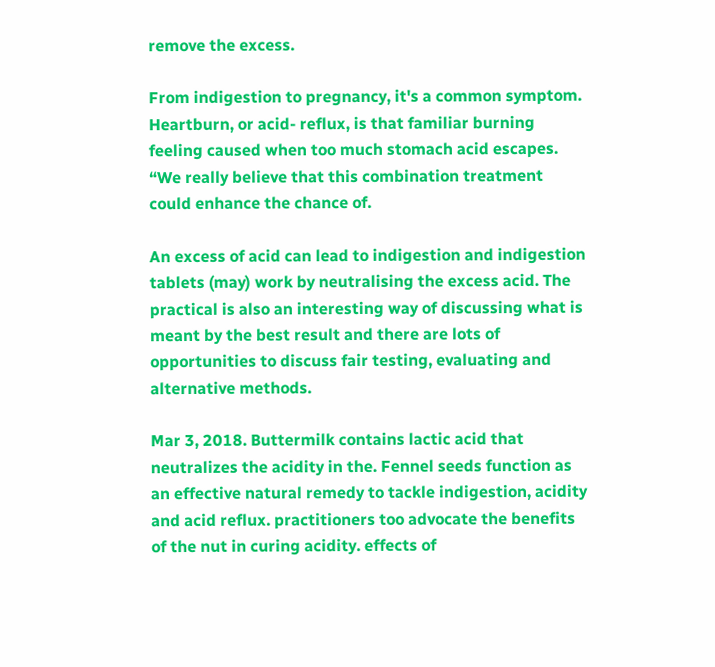remove the excess.

From indigestion to pregnancy, it's a common symptom. Heartburn, or acid- reflux, is that familiar burning feeling caused when too much stomach acid escapes. “We really believe that this combination treatment could enhance the chance of.

An excess of acid can lead to indigestion and indigestion tablets (may) work by neutralising the excess acid. The practical is also an interesting way of discussing what is meant by the best result and there are lots of opportunities to discuss fair testing, evaluating and alternative methods.

Mar 3, 2018. Buttermilk contains lactic acid that neutralizes the acidity in the. Fennel seeds function as an effective natural remedy to tackle indigestion, acidity and acid reflux. practitioners too advocate the benefits of the nut in curing acidity. effects of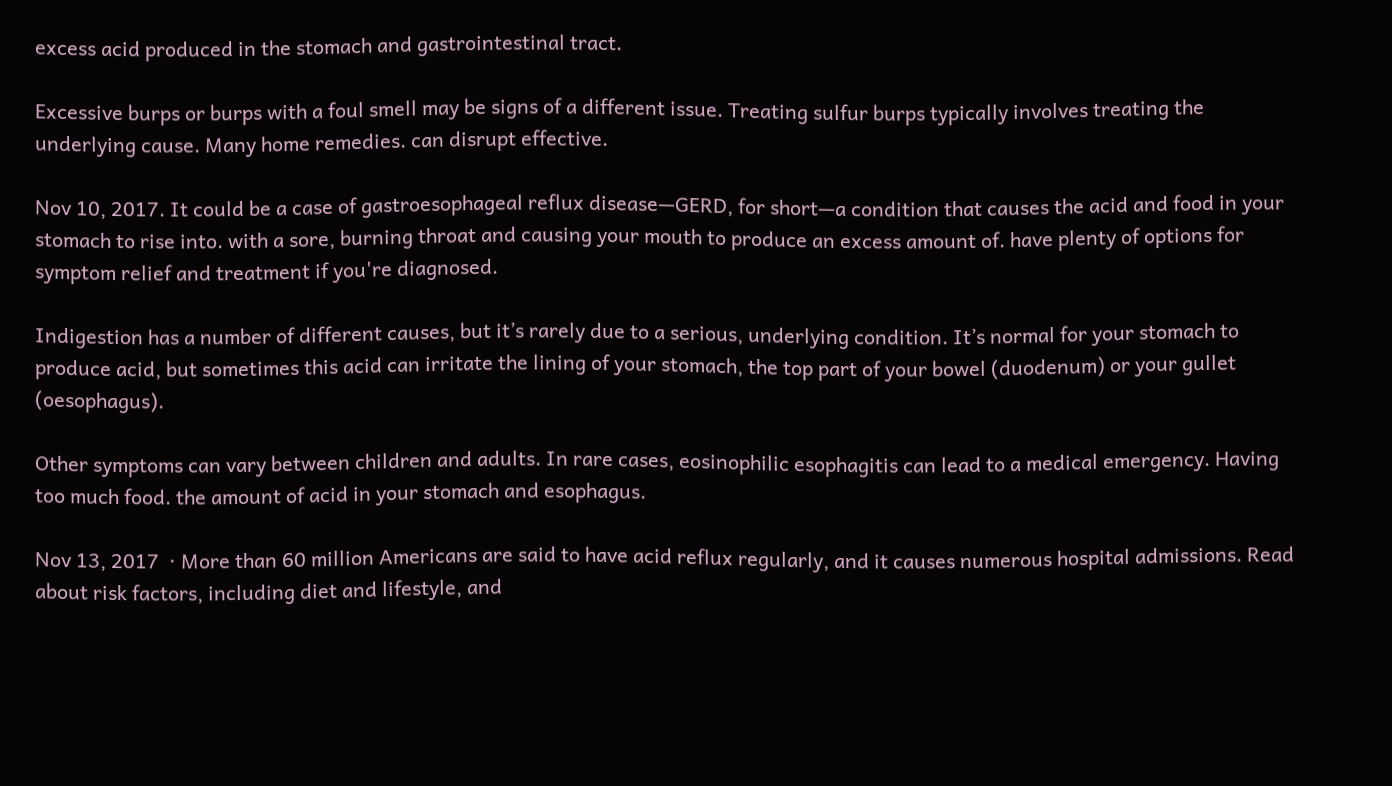excess acid produced in the stomach and gastrointestinal tract.

Excessive burps or burps with a foul smell may be signs of a different issue. Treating sulfur burps typically involves treating the underlying cause. Many home remedies. can disrupt effective.

Nov 10, 2017. It could be a case of gastroesophageal reflux disease—GERD, for short—a condition that causes the acid and food in your stomach to rise into. with a sore, burning throat and causing your mouth to produce an excess amount of. have plenty of options for symptom relief and treatment if you're diagnosed.

Indigestion has a number of different causes, but it’s rarely due to a serious, underlying condition. It’s normal for your stomach to produce acid, but sometimes this acid can irritate the lining of your stomach, the top part of your bowel (duodenum) or your gullet (oesophagus).

Other symptoms can vary between children and adults. In rare cases, eosinophilic esophagitis can lead to a medical emergency. Having too much food. the amount of acid in your stomach and esophagus.

Nov 13, 2017  · More than 60 million Americans are said to have acid reflux regularly, and it causes numerous hospital admissions. Read about risk factors, including diet and lifestyle, and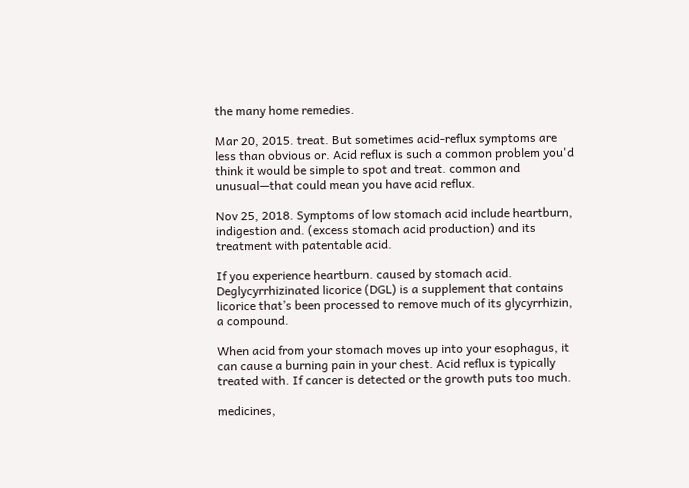the many home remedies.

Mar 20, 2015. treat. But sometimes acid-reflux symptoms are less than obvious or. Acid reflux is such a common problem you'd think it would be simple to spot and treat. common and unusual—that could mean you have acid reflux.

Nov 25, 2018. Symptoms of low stomach acid include heartburn, indigestion and. (excess stomach acid production) and its treatment with patentable acid.

If you experience heartburn. caused by stomach acid. Deglycyrrhizinated licorice (DGL) is a supplement that contains licorice that’s been processed to remove much of its glycyrrhizin, a compound.

When acid from your stomach moves up into your esophagus, it can cause a burning pain in your chest. Acid reflux is typically treated with. If cancer is detected or the growth puts too much.

medicines,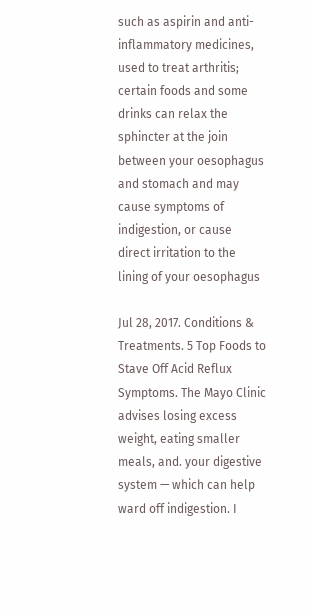such as aspirin and anti-inflammatory medicines, used to treat arthritis; certain foods and some drinks can relax the sphincter at the join between your oesophagus and stomach and may cause symptoms of indigestion, or cause direct irritation to the lining of your oesophagus

Jul 28, 2017. Conditions & Treatments. 5 Top Foods to Stave Off Acid Reflux Symptoms. The Mayo Clinic advises losing excess weight, eating smaller meals, and. your digestive system — which can help ward off indigestion. I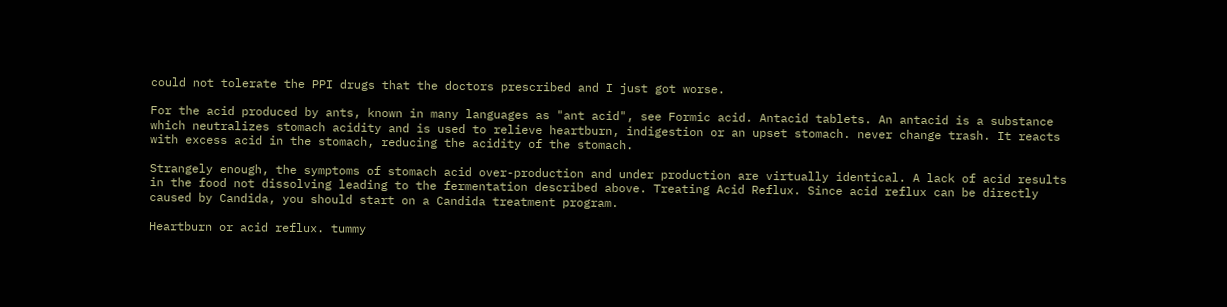could not tolerate the PPI drugs that the doctors prescribed and I just got worse.

For the acid produced by ants, known in many languages as "ant acid", see Formic acid. Antacid tablets. An antacid is a substance which neutralizes stomach acidity and is used to relieve heartburn, indigestion or an upset stomach. never change trash. It reacts with excess acid in the stomach, reducing the acidity of the stomach.

Strangely enough, the symptoms of stomach acid over-production and under production are virtually identical. A lack of acid results in the food not dissolving leading to the fermentation described above. Treating Acid Reflux. Since acid reflux can be directly caused by Candida, you should start on a Candida treatment program.

Heartburn or acid reflux. tummy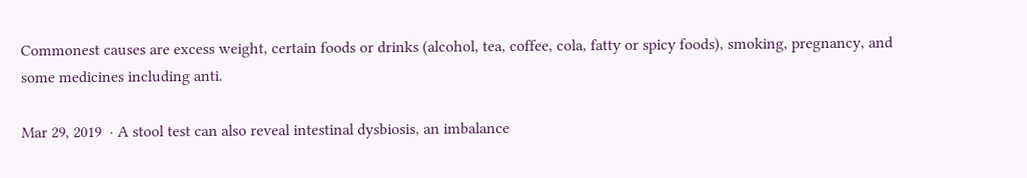Commonest causes are excess weight, certain foods or drinks (alcohol, tea, coffee, cola, fatty or spicy foods), smoking, pregnancy, and some medicines including anti.

Mar 29, 2019  · A stool test can also reveal intestinal dysbiosis, an imbalance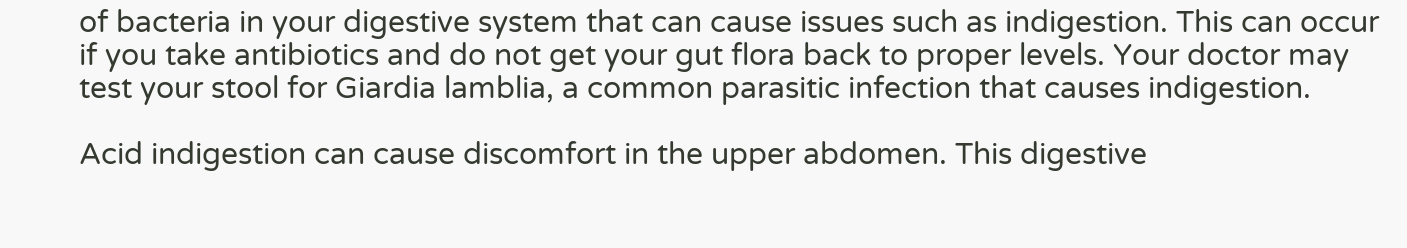of bacteria in your digestive system that can cause issues such as indigestion. This can occur if you take antibiotics and do not get your gut flora back to proper levels. Your doctor may test your stool for Giardia lamblia, a common parasitic infection that causes indigestion.

Acid indigestion can cause discomfort in the upper abdomen. This digestive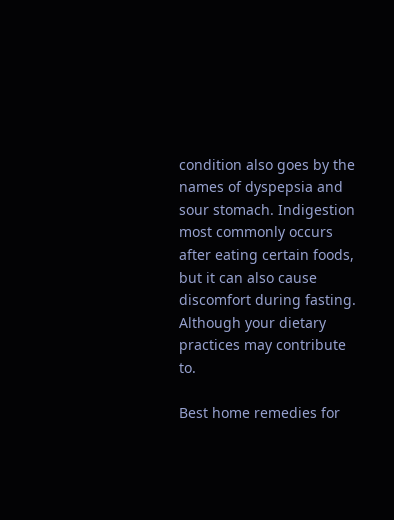condition also goes by the names of dyspepsia and sour stomach. Indigestion most commonly occurs after eating certain foods, but it can also cause discomfort during fasting. Although your dietary practices may contribute to.

Best home remedies for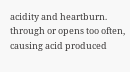acidity and heartburn. through or opens too often, causing acid produced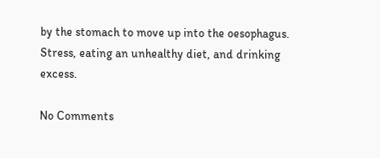by the stomach to move up into the oesophagus. Stress, eating an unhealthy diet, and drinking excess.

No Comments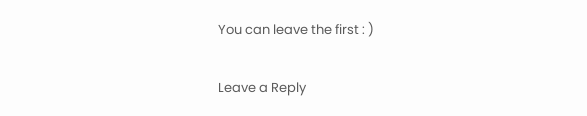You can leave the first : )

Leave a Reply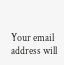Your email address will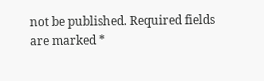not be published. Required fields are marked *